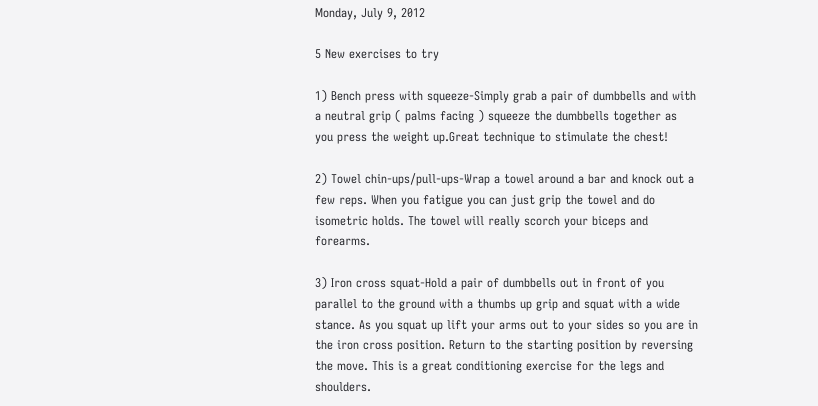Monday, July 9, 2012

5 New exercises to try

1) Bench press with squeeze-Simply grab a pair of dumbbells and with a neutral grip ( palms facing ) squeeze the dumbbells together as you press the weight up.Great technique to stimulate the chest!

2) Towel chin-ups/pull-ups-Wrap a towel around a bar and knock out a few reps. When you fatigue you can just grip the towel and do isometric holds. The towel will really scorch your biceps and forearms.

3) Iron cross squat-Hold a pair of dumbbells out in front of you parallel to the ground with a thumbs up grip and squat with a wide stance. As you squat up lift your arms out to your sides so you are in the iron cross position. Return to the starting position by reversing the move. This is a great conditioning exercise for the legs and shoulders.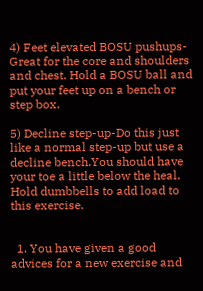4) Feet elevated BOSU pushups-Great for the core and shoulders and chest. Hold a BOSU ball and put your feet up on a bench or step box.

5) Decline step-up-Do this just like a normal step-up but use a decline bench.You should have your toe a little below the heal. Hold dumbbells to add load to this exercise.


  1. You have given a good advices for a new exercise and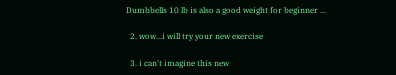Dumbbells 10 lb is also a good weight for beginner ...

  2. wow...i will try your new exercise

  3. i can't imagine this new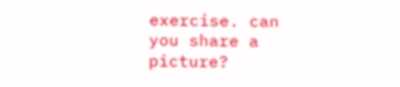exercise. can you share a picture?